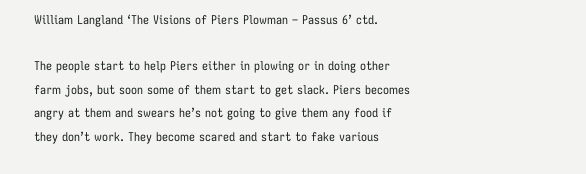William Langland ‘The Visions of Piers Plowman – Passus 6’ ctd.

The people start to help Piers either in plowing or in doing other farm jobs, but soon some of them start to get slack. Piers becomes angry at them and swears he’s not going to give them any food if they don’t work. They become scared and start to fake various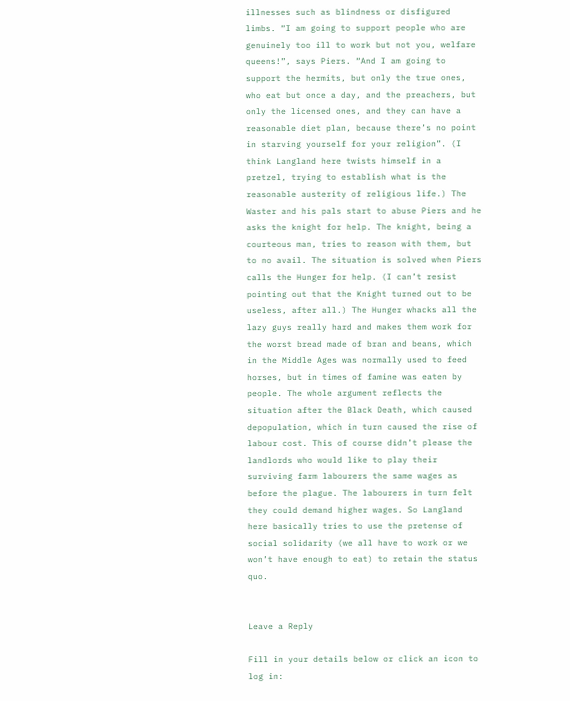illnesses such as blindness or disfigured limbs. “I am going to support people who are genuinely too ill to work but not you, welfare queens!”, says Piers. “And I am going to support the hermits, but only the true ones, who eat but once a day, and the preachers, but only the licensed ones, and they can have a reasonable diet plan, because there’s no point in starving yourself for your religion”. (I think Langland here twists himself in a pretzel, trying to establish what is the reasonable austerity of religious life.) The Waster and his pals start to abuse Piers and he asks the knight for help. The knight, being a courteous man, tries to reason with them, but to no avail. The situation is solved when Piers calls the Hunger for help. (I can’t resist pointing out that the Knight turned out to be useless, after all.) The Hunger whacks all the lazy guys really hard and makes them work for the worst bread made of bran and beans, which in the Middle Ages was normally used to feed horses, but in times of famine was eaten by people. The whole argument reflects the situation after the Black Death, which caused depopulation, which in turn caused the rise of labour cost. This of course didn’t please the landlords who would like to play their surviving farm labourers the same wages as before the plague. The labourers in turn felt they could demand higher wages. So Langland here basically tries to use the pretense of social solidarity (we all have to work or we won’t have enough to eat) to retain the status quo.


Leave a Reply

Fill in your details below or click an icon to log in: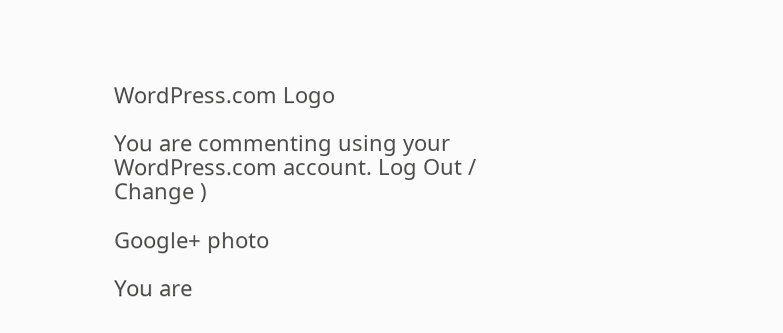WordPress.com Logo

You are commenting using your WordPress.com account. Log Out /  Change )

Google+ photo

You are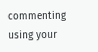commenting using your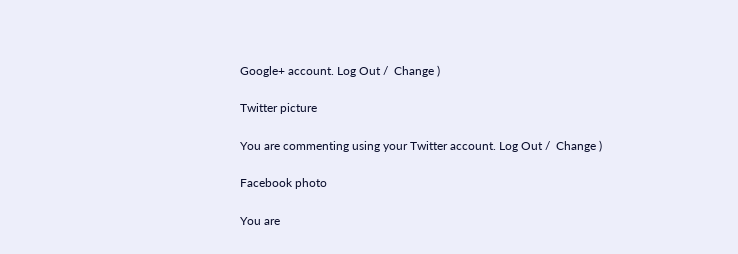Google+ account. Log Out /  Change )

Twitter picture

You are commenting using your Twitter account. Log Out /  Change )

Facebook photo

You are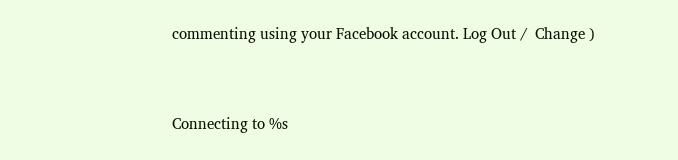commenting using your Facebook account. Log Out /  Change )


Connecting to %s